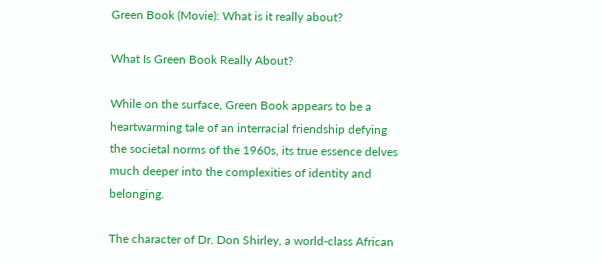Green Book (Movie): What is it really about?

What Is Green Book Really About?

While on the surface, Green Book appears to be a heartwarming tale of an interracial friendship defying the societal norms of the 1960s, its true essence delves much deeper into the complexities of identity and belonging.

The character of Dr. Don Shirley, a world-class African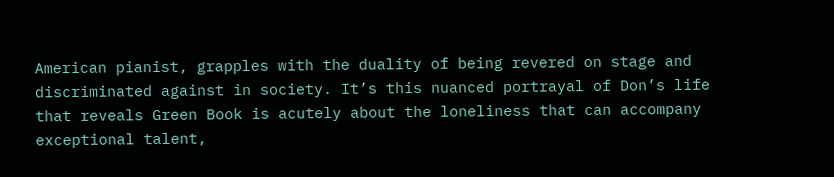American pianist, grapples with the duality of being revered on stage and discriminated against in society. It’s this nuanced portrayal of Don’s life that reveals Green Book is acutely about the loneliness that can accompany exceptional talent,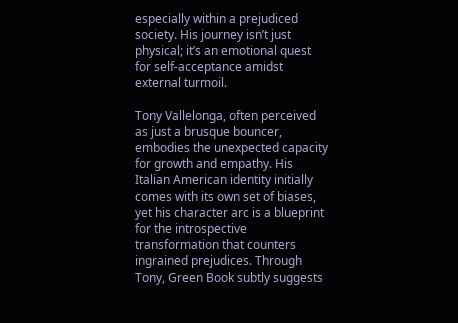especially within a prejudiced society. His journey isn’t just physical; it’s an emotional quest for self-acceptance amidst external turmoil.

Tony Vallelonga, often perceived as just a brusque bouncer, embodies the unexpected capacity for growth and empathy. His Italian American identity initially comes with its own set of biases, yet his character arc is a blueprint for the introspective transformation that counters ingrained prejudices. Through Tony, Green Book subtly suggests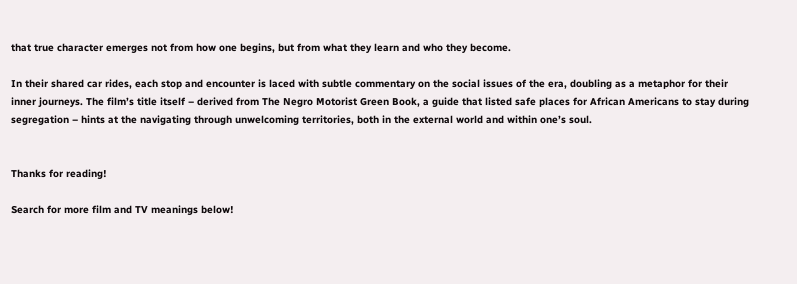that true character emerges not from how one begins, but from what they learn and who they become.

In their shared car rides, each stop and encounter is laced with subtle commentary on the social issues of the era, doubling as a metaphor for their inner journeys. The film’s title itself – derived from The Negro Motorist Green Book, a guide that listed safe places for African Americans to stay during segregation – hints at the navigating through unwelcoming territories, both in the external world and within one’s soul.


Thanks for reading!

Search for more film and TV meanings below!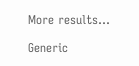More results...

Generic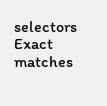selectors
Exact matches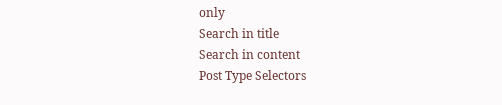only
Search in title
Search in content
Post Type Selectors